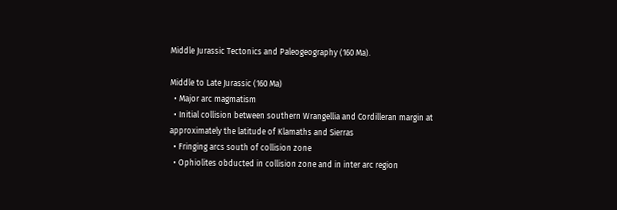Middle Jurassic Tectonics and Paleogeography (160 Ma).

Middle to Late Jurassic (160 Ma)
  • Major arc magmatism
  • Initial collision between southern Wrangellia and Cordilleran margin at approximately the latitude of Klamaths and Sierras
  • Fringing arcs south of collision zone
  • Ophiolites obducted in collision zone and in inter arc region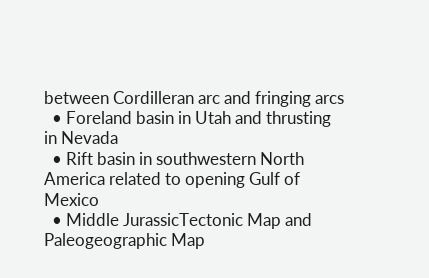between Cordilleran arc and fringing arcs
  • Foreland basin in Utah and thrusting in Nevada
  • Rift basin in southwestern North America related to opening Gulf of Mexico
  • Middle JurassicTectonic Map and Paleogeographic Map